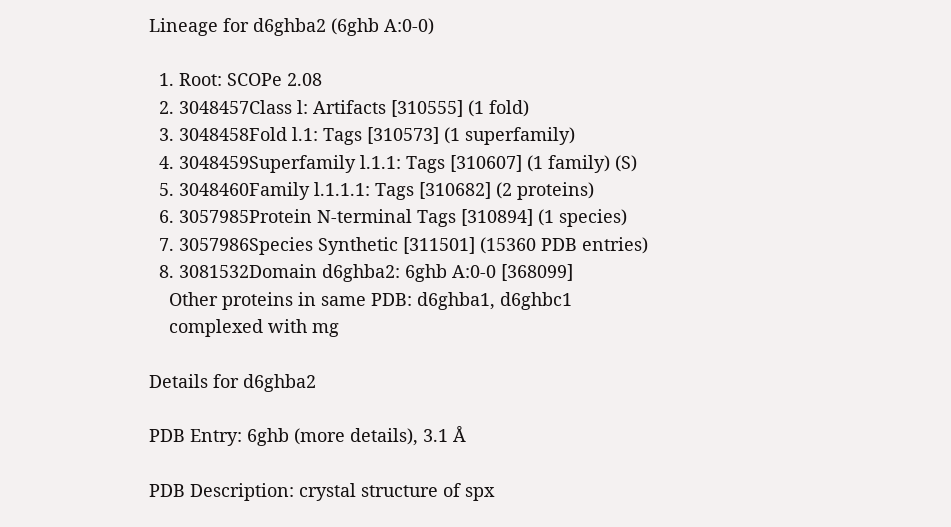Lineage for d6ghba2 (6ghb A:0-0)

  1. Root: SCOPe 2.08
  2. 3048457Class l: Artifacts [310555] (1 fold)
  3. 3048458Fold l.1: Tags [310573] (1 superfamily)
  4. 3048459Superfamily l.1.1: Tags [310607] (1 family) (S)
  5. 3048460Family l.1.1.1: Tags [310682] (2 proteins)
  6. 3057985Protein N-terminal Tags [310894] (1 species)
  7. 3057986Species Synthetic [311501] (15360 PDB entries)
  8. 3081532Domain d6ghba2: 6ghb A:0-0 [368099]
    Other proteins in same PDB: d6ghba1, d6ghbc1
    complexed with mg

Details for d6ghba2

PDB Entry: 6ghb (more details), 3.1 Å

PDB Description: crystal structure of spx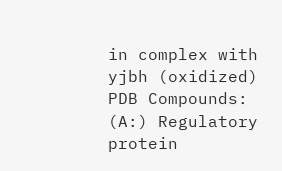in complex with yjbh (oxidized)
PDB Compounds: (A:) Regulatory protein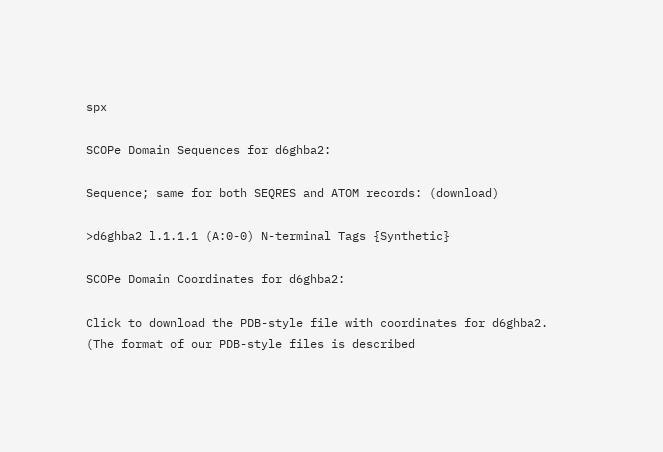spx

SCOPe Domain Sequences for d6ghba2:

Sequence; same for both SEQRES and ATOM records: (download)

>d6ghba2 l.1.1.1 (A:0-0) N-terminal Tags {Synthetic}

SCOPe Domain Coordinates for d6ghba2:

Click to download the PDB-style file with coordinates for d6ghba2.
(The format of our PDB-style files is described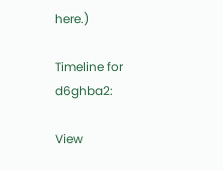here.)

Timeline for d6ghba2:

View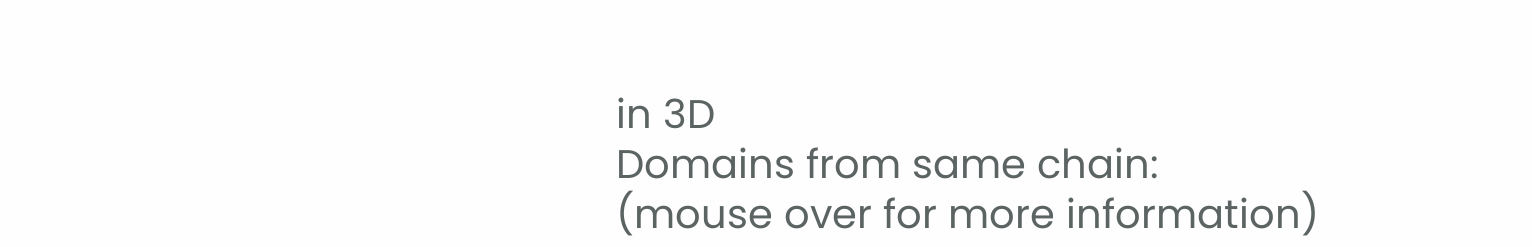in 3D
Domains from same chain:
(mouse over for more information)